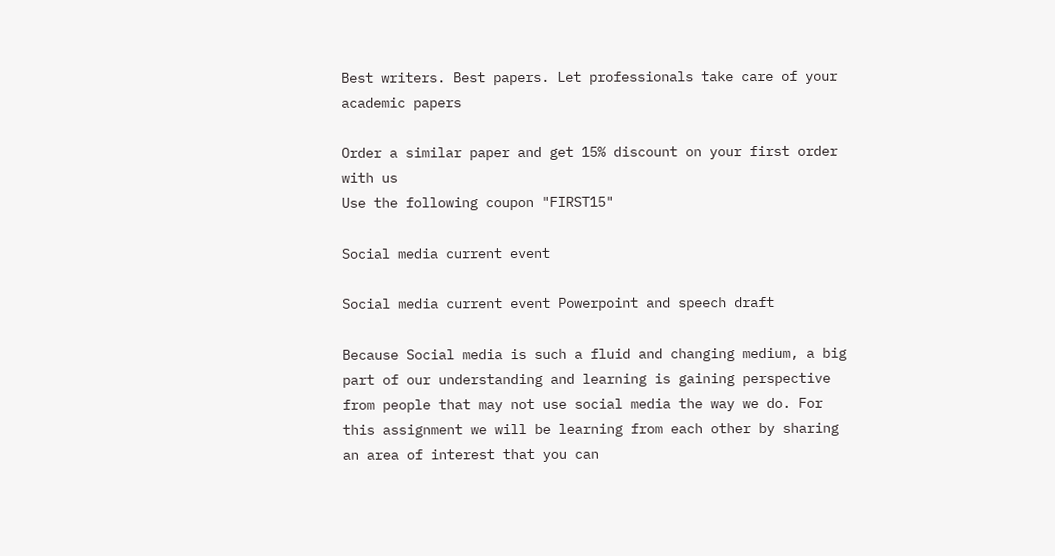Best writers. Best papers. Let professionals take care of your academic papers

Order a similar paper and get 15% discount on your first order with us
Use the following coupon "FIRST15"

Social media current event

Social media current event Powerpoint and speech draft

Because Social media is such a fluid and changing medium, a big part of our understanding and learning is gaining perspective from people that may not use social media the way we do. For this assignment we will be learning from each other by sharing an area of interest that you can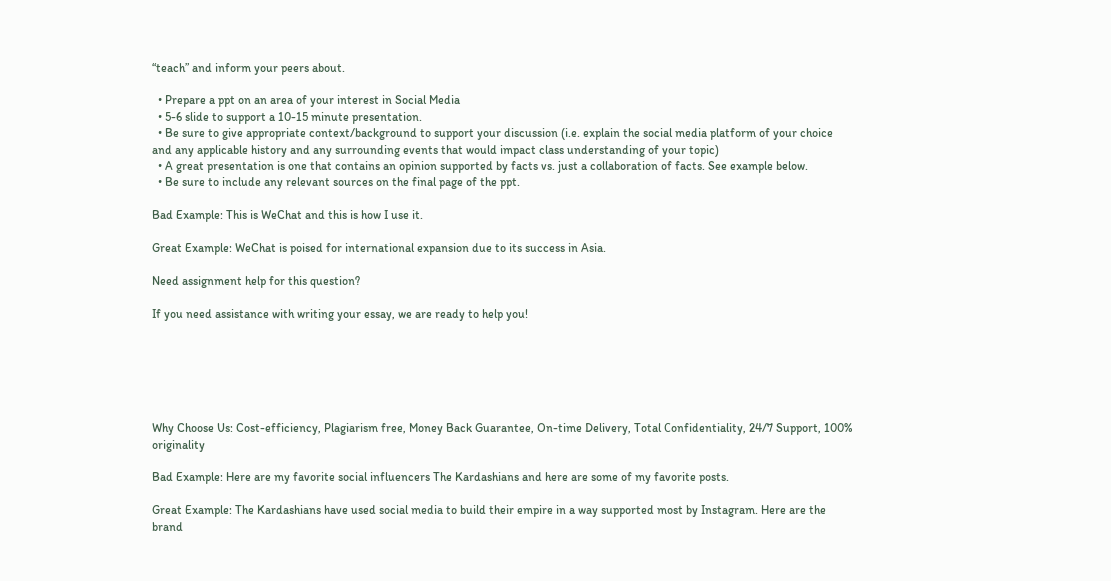“teach” and inform your peers about.

  • Prepare a ppt on an area of your interest in Social Media
  • 5-6 slide to support a 10-15 minute presentation.
  • Be sure to give appropriate context/background to support your discussion (i.e. explain the social media platform of your choice and any applicable history and any surrounding events that would impact class understanding of your topic)
  • A great presentation is one that contains an opinion supported by facts vs. just a collaboration of facts. See example below.
  • Be sure to include any relevant sources on the final page of the ppt.

Bad Example: This is WeChat and this is how I use it.

Great Example: WeChat is poised for international expansion due to its success in Asia.

Need assignment help for this question?

If you need assistance with writing your essay, we are ready to help you!






Why Choose Us: Cost-efficiency, Plagiarism free, Money Back Guarantee, On-time Delivery, Total Сonfidentiality, 24/7 Support, 100% originality

Bad Example: Here are my favorite social influencers The Kardashians and here are some of my favorite posts.

Great Example: The Kardashians have used social media to build their empire in a way supported most by Instagram. Here are the brand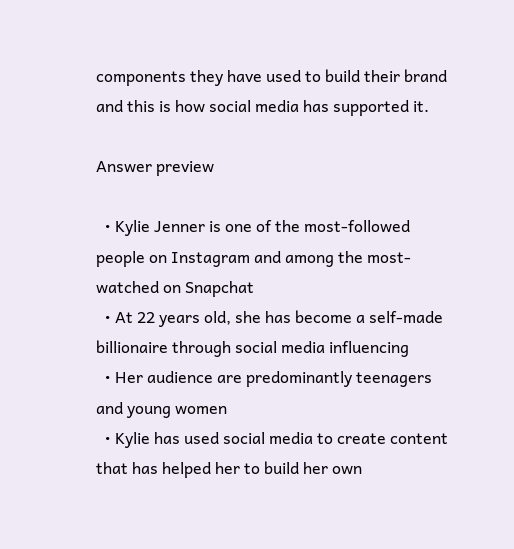components they have used to build their brand and this is how social media has supported it.

Answer preview

  • Kylie Jenner is one of the most-followed people on Instagram and among the most-watched on Snapchat
  • At 22 years old, she has become a self-made billionaire through social media influencing
  • Her audience are predominantly teenagers and young women
  • Kylie has used social media to create content that has helped her to build her own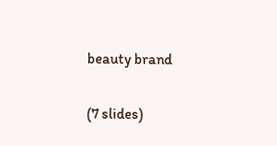beauty brand

(7 slides)